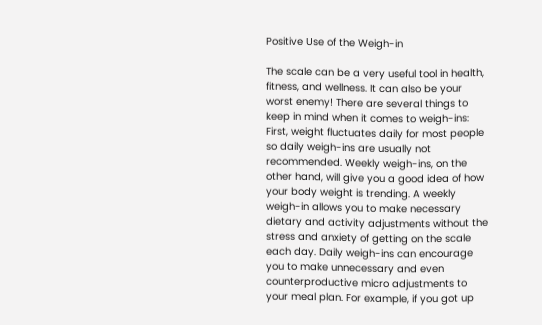Positive Use of the Weigh-in

The scale can be a very useful tool in health, fitness, and wellness. It can also be your worst enemy! There are several things to keep in mind when it comes to weigh-ins: First, weight fluctuates daily for most people so daily weigh-ins are usually not recommended. Weekly weigh-ins, on the other hand, will give you a good idea of how your body weight is trending. A weekly weigh-in allows you to make necessary dietary and activity adjustments without the stress and anxiety of getting on the scale each day. Daily weigh-ins can encourage you to make unnecessary and even counterproductive micro adjustments to your meal plan. For example, if you got up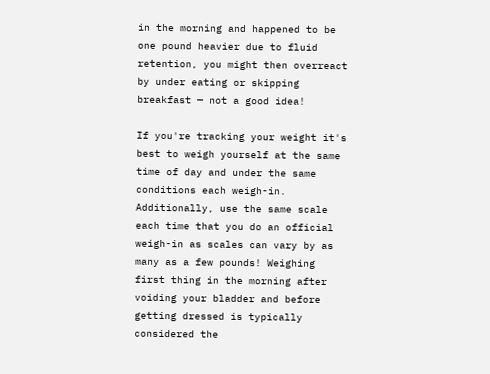in the morning and happened to be one pound heavier due to fluid retention, you might then overreact by under eating or skipping breakfast — not a good idea!

If you're tracking your weight it's best to weigh yourself at the same time of day and under the same conditions each weigh-in. Additionally, use the same scale each time that you do an official weigh-in as scales can vary by as many as a few pounds! Weighing first thing in the morning after voiding your bladder and before getting dressed is typically considered the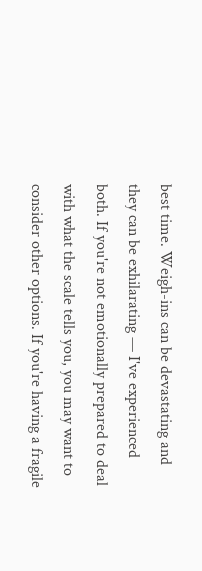best time. Weigh-ins can be devastating and they can be exhilarating — I've experienced both. If you're not emotionally prepared to deal with what the scale tells you, you may want to consider other options. If you're having a fragile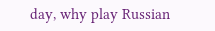day, why play Russian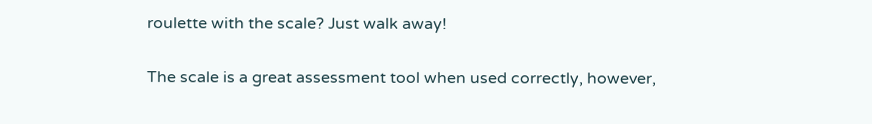roulette with the scale? Just walk away!

The scale is a great assessment tool when used correctly, however,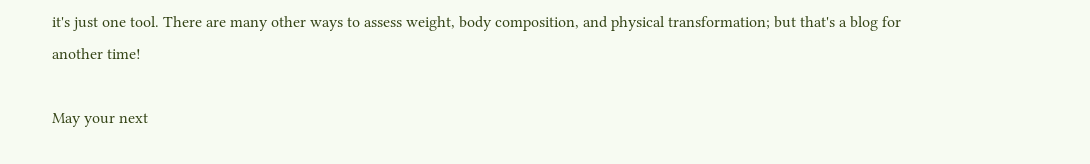it's just one tool. There are many other ways to assess weight, body composition, and physical transformation; but that's a blog for another time!

May your next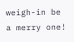weigh-in be a merry one!